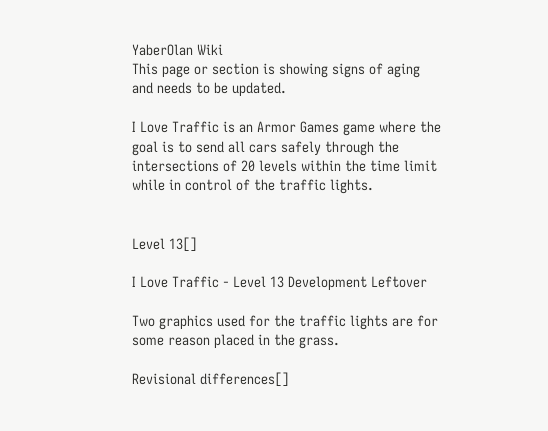YaberOlan Wiki
This page or section is showing signs of aging and needs to be updated.

I Love Traffic is an Armor Games game where the goal is to send all cars safely through the intersections of 20 levels within the time limit while in control of the traffic lights.


Level 13[]

I Love Traffic - Level 13 Development Leftover

Two graphics used for the traffic lights are for some reason placed in the grass.

Revisional differences[]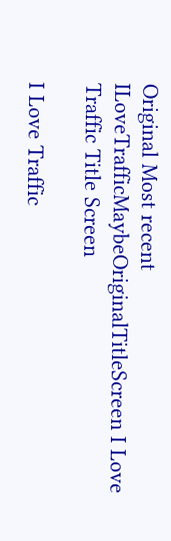Original Most recent
ILoveTrafficMaybeOriginalTitleScreen I Love Traffic Title Screen

I Love Traffic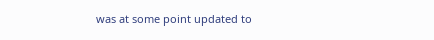was at some point updated to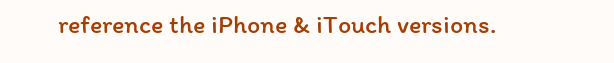reference the iPhone & iTouch versions.